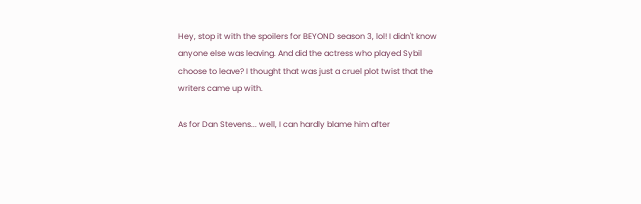Hey, stop it with the spoilers for BEYOND season 3, lol! I didn't know anyone else was leaving. And did the actress who played Sybil choose to leave? I thought that was just a cruel plot twist that the writers came up with.

As for Dan Stevens... well, I can hardly blame him after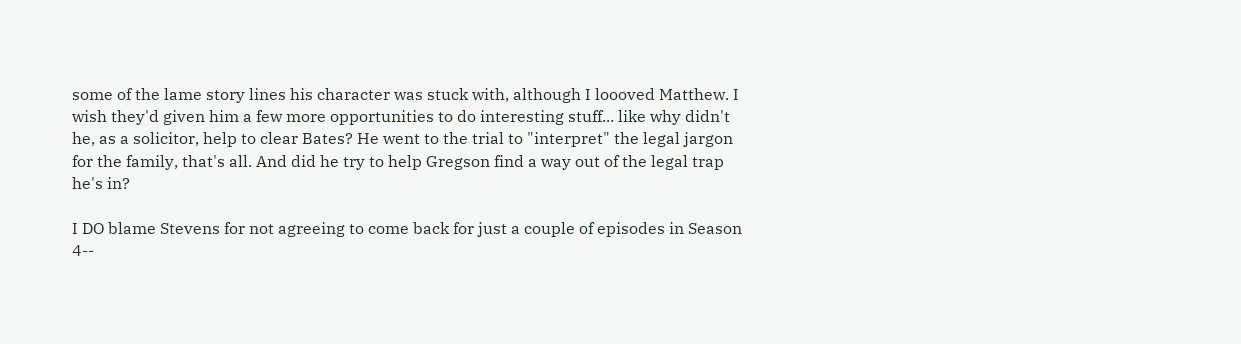some of the lame story lines his character was stuck with, although I loooved Matthew. I wish they'd given him a few more opportunities to do interesting stuff... like why didn't he, as a solicitor, help to clear Bates? He went to the trial to "interpret" the legal jargon for the family, that's all. And did he try to help Gregson find a way out of the legal trap he's in?

I DO blame Stevens for not agreeing to come back for just a couple of episodes in Season 4--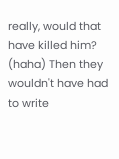really, would that have killed him? (haha) Then they wouldn't have had to write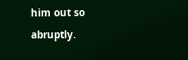him out so abruptly.